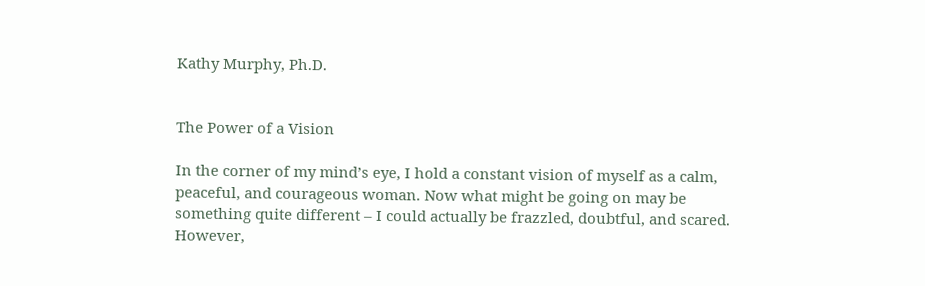Kathy Murphy, Ph.D.


The Power of a Vision

In the corner of my mind’s eye, I hold a constant vision of myself as a calm, peaceful, and courageous woman. Now what might be going on may be something quite different – I could actually be frazzled, doubtful, and scared. However,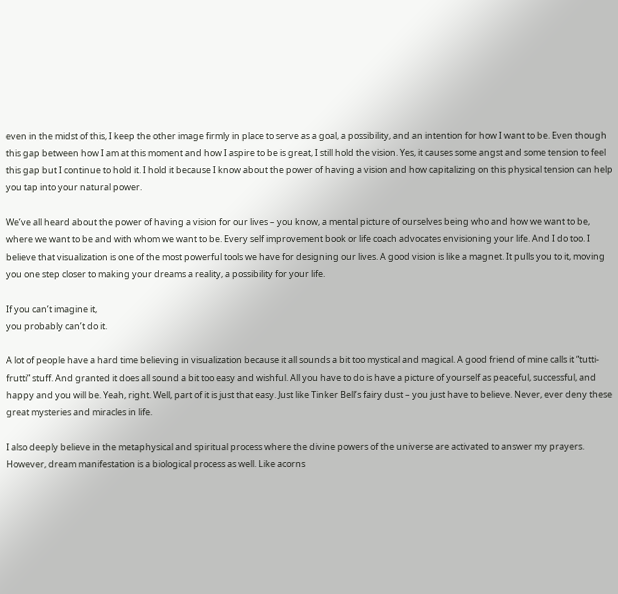even in the midst of this, I keep the other image firmly in place to serve as a goal, a possibility, and an intention for how I want to be. Even though this gap between how I am at this moment and how I aspire to be is great, I still hold the vision. Yes, it causes some angst and some tension to feel this gap but I continue to hold it. I hold it because I know about the power of having a vision and how capitalizing on this physical tension can help you tap into your natural power.

We’ve all heard about the power of having a vision for our lives – you know, a mental picture of ourselves being who and how we want to be, where we want to be and with whom we want to be. Every self improvement book or life coach advocates envisioning your life. And I do too. I believe that visualization is one of the most powerful tools we have for designing our lives. A good vision is like a magnet. It pulls you to it, moving you one step closer to making your dreams a reality, a possibility for your life.

If you can’t imagine it,
you probably can’t do it.

A lot of people have a hard time believing in visualization because it all sounds a bit too mystical and magical. A good friend of mine calls it “tutti-frutti” stuff. And granted it does all sound a bit too easy and wishful. All you have to do is have a picture of yourself as peaceful, successful, and happy and you will be. Yeah, right. Well, part of it is just that easy. Just like Tinker Bell’s fairy dust – you just have to believe. Never, ever deny these great mysteries and miracles in life.

I also deeply believe in the metaphysical and spiritual process where the divine powers of the universe are activated to answer my prayers. However, dream manifestation is a biological process as well. Like acorns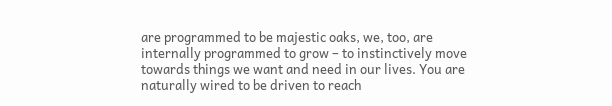are programmed to be majestic oaks, we, too, are internally programmed to grow – to instinctively move towards things we want and need in our lives. You are naturally wired to be driven to reach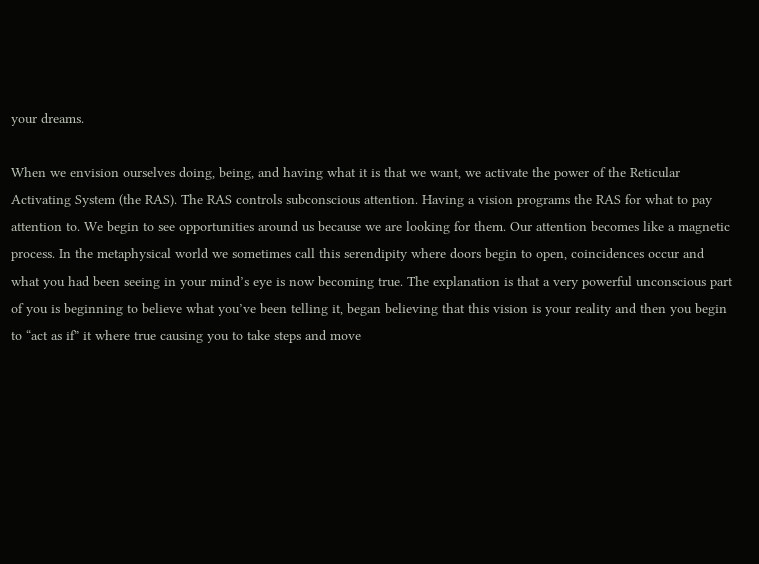your dreams.

When we envision ourselves doing, being, and having what it is that we want, we activate the power of the Reticular Activating System (the RAS). The RAS controls subconscious attention. Having a vision programs the RAS for what to pay attention to. We begin to see opportunities around us because we are looking for them. Our attention becomes like a magnetic process. In the metaphysical world we sometimes call this serendipity where doors begin to open, coincidences occur and what you had been seeing in your mind’s eye is now becoming true. The explanation is that a very powerful unconscious part of you is beginning to believe what you’ve been telling it, began believing that this vision is your reality and then you begin to “act as if” it where true causing you to take steps and move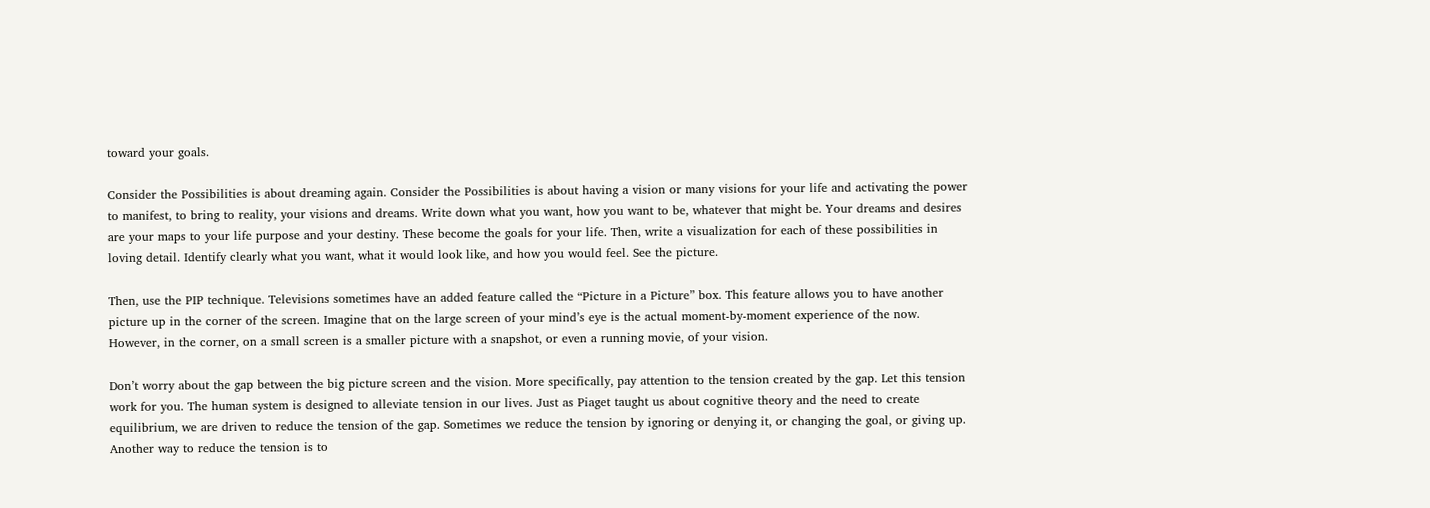toward your goals.

Consider the Possibilities is about dreaming again. Consider the Possibilities is about having a vision or many visions for your life and activating the power to manifest, to bring to reality, your visions and dreams. Write down what you want, how you want to be, whatever that might be. Your dreams and desires are your maps to your life purpose and your destiny. These become the goals for your life. Then, write a visualization for each of these possibilities in loving detail. Identify clearly what you want, what it would look like, and how you would feel. See the picture.

Then, use the PIP technique. Televisions sometimes have an added feature called the “Picture in a Picture” box. This feature allows you to have another picture up in the corner of the screen. Imagine that on the large screen of your mind’s eye is the actual moment-by-moment experience of the now. However, in the corner, on a small screen is a smaller picture with a snapshot, or even a running movie, of your vision.

Don’t worry about the gap between the big picture screen and the vision. More specifically, pay attention to the tension created by the gap. Let this tension work for you. The human system is designed to alleviate tension in our lives. Just as Piaget taught us about cognitive theory and the need to create equilibrium, we are driven to reduce the tension of the gap. Sometimes we reduce the tension by ignoring or denying it, or changing the goal, or giving up. Another way to reduce the tension is to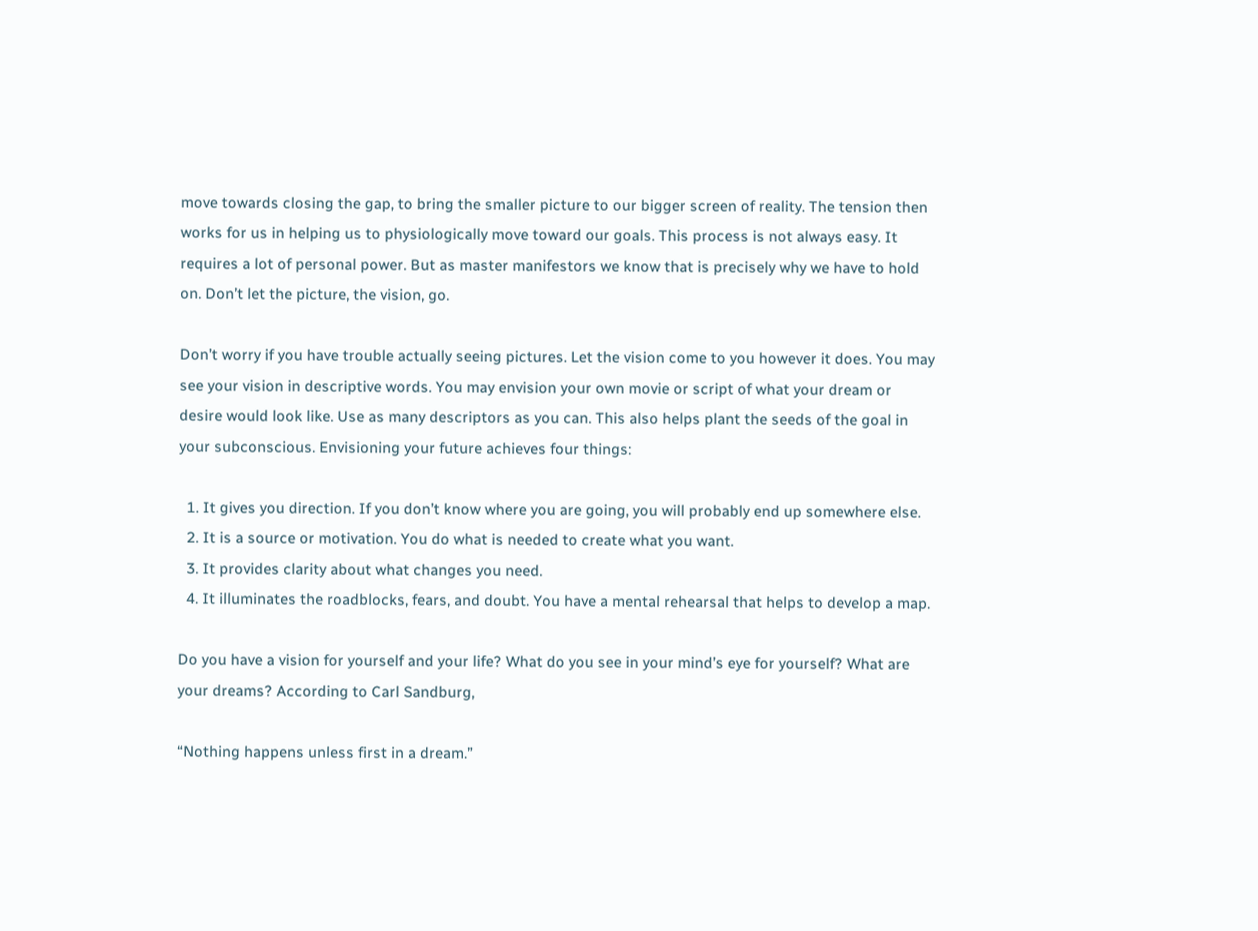move towards closing the gap, to bring the smaller picture to our bigger screen of reality. The tension then works for us in helping us to physiologically move toward our goals. This process is not always easy. It requires a lot of personal power. But as master manifestors we know that is precisely why we have to hold on. Don’t let the picture, the vision, go.

Don’t worry if you have trouble actually seeing pictures. Let the vision come to you however it does. You may see your vision in descriptive words. You may envision your own movie or script of what your dream or desire would look like. Use as many descriptors as you can. This also helps plant the seeds of the goal in your subconscious. Envisioning your future achieves four things:

  1. It gives you direction. If you don’t know where you are going, you will probably end up somewhere else.
  2. It is a source or motivation. You do what is needed to create what you want.
  3. It provides clarity about what changes you need.
  4. It illuminates the roadblocks, fears, and doubt. You have a mental rehearsal that helps to develop a map.

Do you have a vision for yourself and your life? What do you see in your mind’s eye for yourself? What are your dreams? According to Carl Sandburg,

“Nothing happens unless first in a dream.”